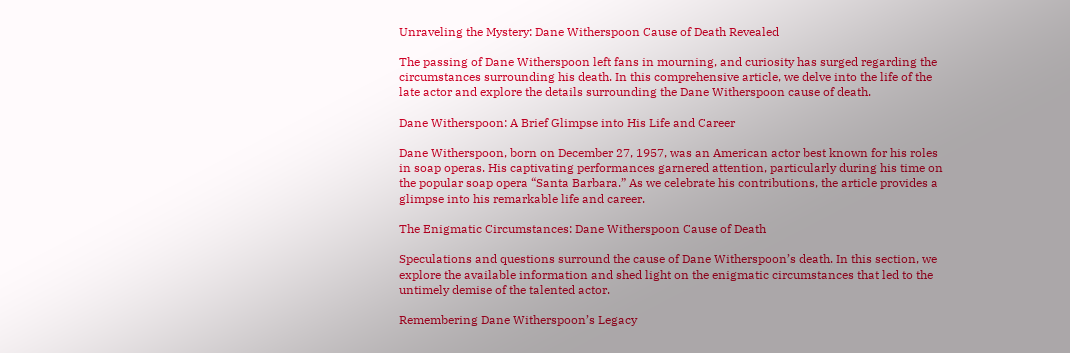Unraveling the Mystery: Dane Witherspoon Cause of Death Revealed

The passing of Dane Witherspoon left fans in mourning, and curiosity has surged regarding the circumstances surrounding his death. In this comprehensive article, we delve into the life of the late actor and explore the details surrounding the Dane Witherspoon cause of death.

Dane Witherspoon: A Brief Glimpse into His Life and Career

Dane Witherspoon, born on December 27, 1957, was an American actor best known for his roles in soap operas. His captivating performances garnered attention, particularly during his time on the popular soap opera “Santa Barbara.” As we celebrate his contributions, the article provides a glimpse into his remarkable life and career.

The Enigmatic Circumstances: Dane Witherspoon Cause of Death

Speculations and questions surround the cause of Dane Witherspoon’s death. In this section, we explore the available information and shed light on the enigmatic circumstances that led to the untimely demise of the talented actor.

Remembering Dane Witherspoon’s Legacy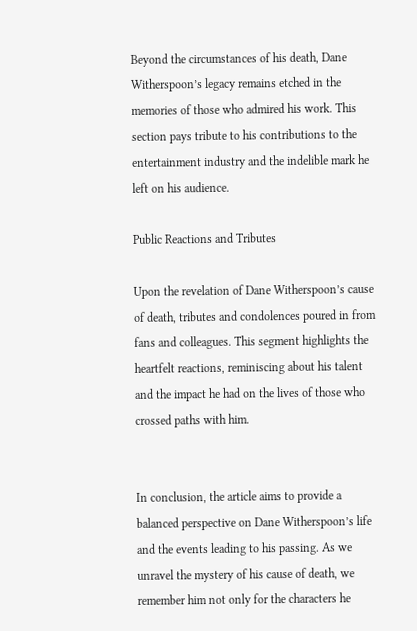Beyond the circumstances of his death, Dane Witherspoon’s legacy remains etched in the memories of those who admired his work. This section pays tribute to his contributions to the entertainment industry and the indelible mark he left on his audience.

Public Reactions and Tributes

Upon the revelation of Dane Witherspoon’s cause of death, tributes and condolences poured in from fans and colleagues. This segment highlights the heartfelt reactions, reminiscing about his talent and the impact he had on the lives of those who crossed paths with him.


In conclusion, the article aims to provide a balanced perspective on Dane Witherspoon’s life and the events leading to his passing. As we unravel the mystery of his cause of death, we remember him not only for the characters he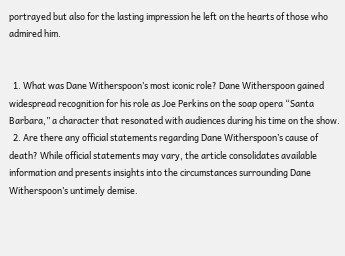portrayed but also for the lasting impression he left on the hearts of those who admired him.


  1. What was Dane Witherspoon’s most iconic role? Dane Witherspoon gained widespread recognition for his role as Joe Perkins on the soap opera “Santa Barbara,” a character that resonated with audiences during his time on the show.
  2. Are there any official statements regarding Dane Witherspoon’s cause of death? While official statements may vary, the article consolidates available information and presents insights into the circumstances surrounding Dane Witherspoon’s untimely demise.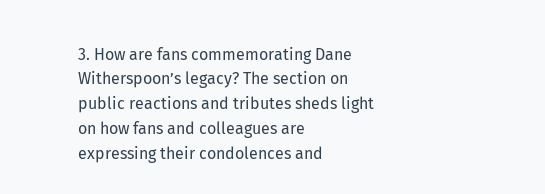3. How are fans commemorating Dane Witherspoon’s legacy? The section on public reactions and tributes sheds light on how fans and colleagues are expressing their condolences and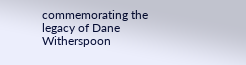commemorating the legacy of Dane Witherspoon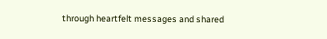through heartfelt messages and shared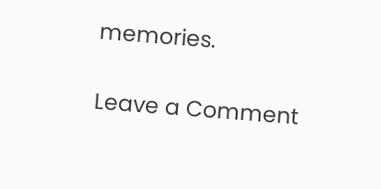memories.

Leave a Comment